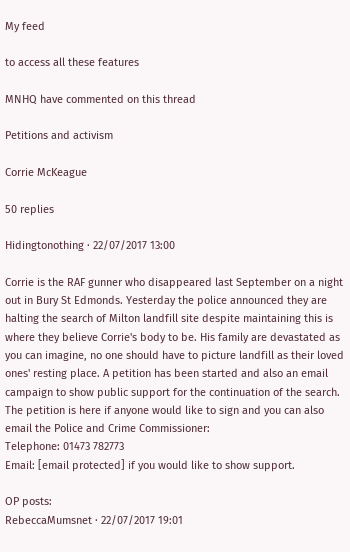My feed

to access all these features

MNHQ have commented on this thread

Petitions and activism

Corrie McKeague

50 replies

Hidingtonothing · 22/07/2017 13:00

Corrie is the RAF gunner who disappeared last September on a night out in Bury St Edmonds. Yesterday the police announced they are halting the search of Milton landfill site despite maintaining this is where they believe Corrie's body to be. His family are devastated as you can imagine, no one should have to picture landfill as their loved ones' resting place. A petition has been started and also an email campaign to show public support for the continuation of the search. The petition is here if anyone would like to sign and you can also email the Police and Crime Commissioner:
Telephone: 01473 782773
Email: [email protected] if you would like to show support.

OP posts:
RebeccaMumsnet · 22/07/2017 19:01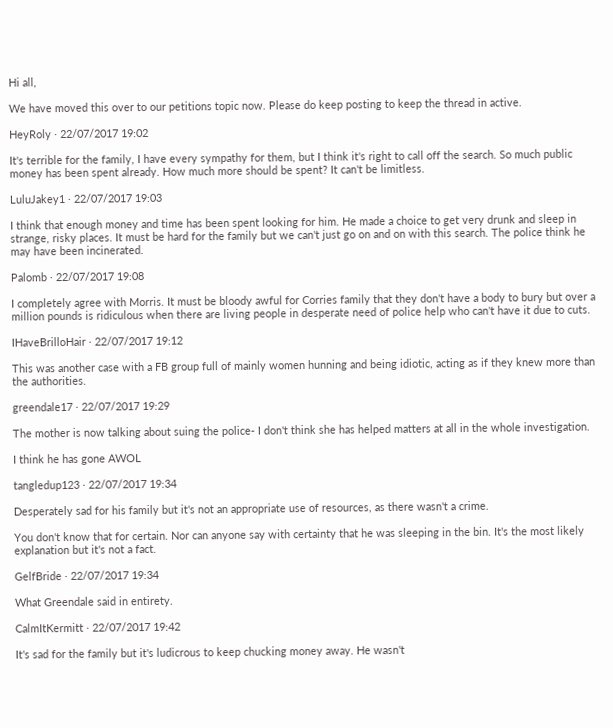Hi all,

We have moved this over to our petitions topic now. Please do keep posting to keep the thread in active.

HeyRoly · 22/07/2017 19:02

It's terrible for the family, I have every sympathy for them, but I think it's right to call off the search. So much public money has been spent already. How much more should be spent? It can't be limitless.

LuluJakey1 · 22/07/2017 19:03

I think that enough money and time has been spent looking for him. He made a choice to get very drunk and sleep in strange, risky places. It must be hard for the family but we can't just go on and on with this search. The police think he may have been incinerated.

Palomb · 22/07/2017 19:08

I completely agree with Morris. It must be bloody awful for Corries family that they don't have a body to bury but over a million pounds is ridiculous when there are living people in desperate need of police help who can't have it due to cuts.

IHaveBrilloHair · 22/07/2017 19:12

This was another case with a FB group full of mainly women hunning and being idiotic, acting as if they knew more than the authorities.

greendale17 · 22/07/2017 19:29

The mother is now talking about suing the police- I don't think she has helped matters at all in the whole investigation.

I think he has gone AWOL

tangledup123 · 22/07/2017 19:34

Desperately sad for his family but it's not an appropriate use of resources, as there wasn't a crime.

You don't know that for certain. Nor can anyone say with certainty that he was sleeping in the bin. It's the most likely explanation but it's not a fact.

GelfBride · 22/07/2017 19:34

What Greendale said in entirety.

CalmItKermitt · 22/07/2017 19:42

It's sad for the family but it's ludicrous to keep chucking money away. He wasn't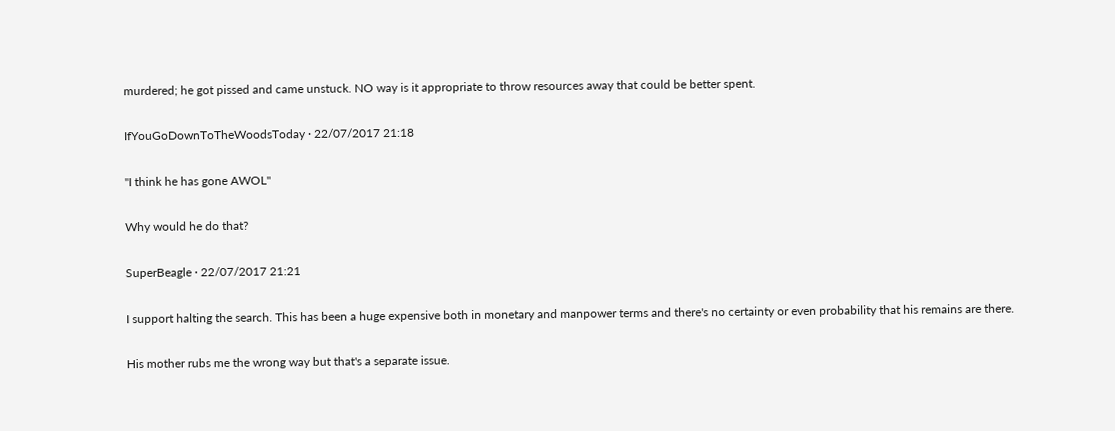murdered; he got pissed and came unstuck. NO way is it appropriate to throw resources away that could be better spent.

IfYouGoDownToTheWoodsToday · 22/07/2017 21:18

"I think he has gone AWOL"

Why would he do that?

SuperBeagle · 22/07/2017 21:21

I support halting the search. This has been a huge expensive both in monetary and manpower terms and there's no certainty or even probability that his remains are there.

His mother rubs me the wrong way but that's a separate issue.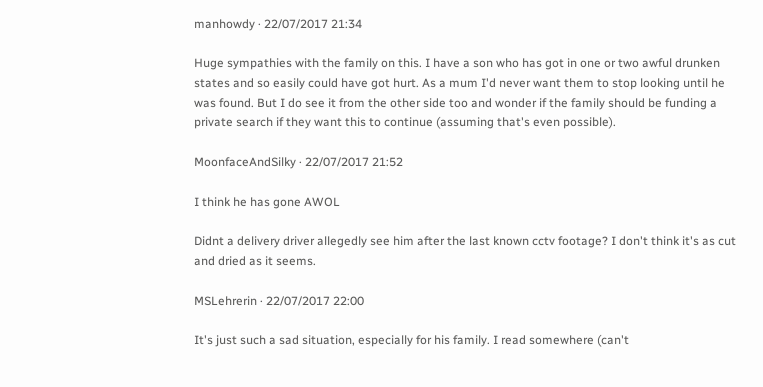manhowdy · 22/07/2017 21:34

Huge sympathies with the family on this. I have a son who has got in one or two awful drunken states and so easily could have got hurt. As a mum I'd never want them to stop looking until he was found. But I do see it from the other side too and wonder if the family should be funding a private search if they want this to continue (assuming that's even possible).

MoonfaceAndSilky · 22/07/2017 21:52

I think he has gone AWOL

Didnt a delivery driver allegedly see him after the last known cctv footage? I don't think it's as cut and dried as it seems.

MSLehrerin · 22/07/2017 22:00

It's just such a sad situation, especially for his family. I read somewhere (can't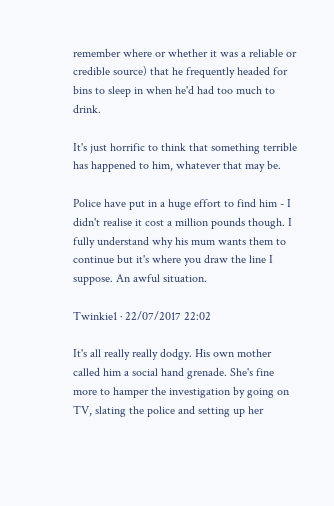remember where or whether it was a reliable or credible source) that he frequently headed for bins to sleep in when he'd had too much to drink.

It's just horrific to think that something terrible has happened to him, whatever that may be.

Police have put in a huge effort to find him - I didn't realise it cost a million pounds though. I fully understand why his mum wants them to continue but it's where you draw the line I suppose. An awful situation.

Twinkie1 · 22/07/2017 22:02

It's all really really dodgy. His own mother called him a social hand grenade. She's fine more to hamper the investigation by going on TV, slating the police and setting up her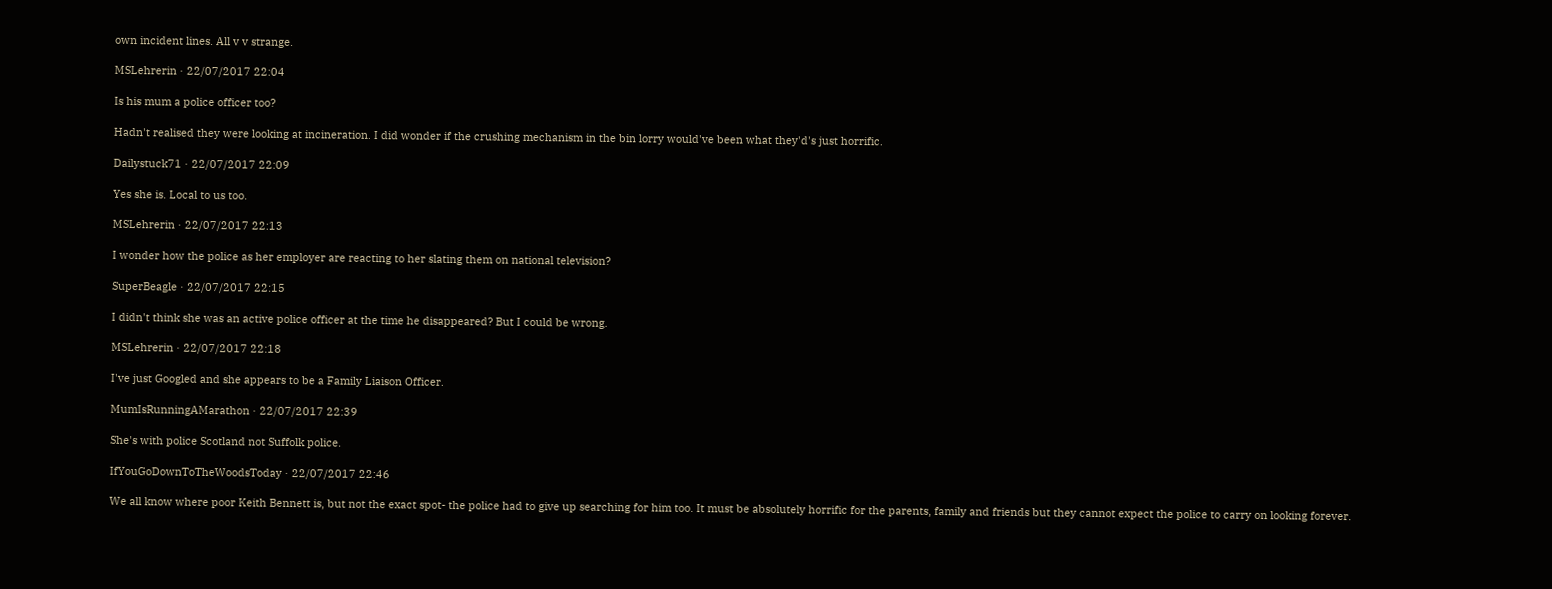own incident lines. All v v strange.

MSLehrerin · 22/07/2017 22:04

Is his mum a police officer too?

Hadn't realised they were looking at incineration. I did wonder if the crushing mechanism in the bin lorry would've been what they'd's just horrific.

Dailystuck71 · 22/07/2017 22:09

Yes she is. Local to us too.

MSLehrerin · 22/07/2017 22:13

I wonder how the police as her employer are reacting to her slating them on national television?

SuperBeagle · 22/07/2017 22:15

I didn't think she was an active police officer at the time he disappeared? But I could be wrong.

MSLehrerin · 22/07/2017 22:18

I've just Googled and she appears to be a Family Liaison Officer.

MumIsRunningAMarathon · 22/07/2017 22:39

She's with police Scotland not Suffolk police.

IfYouGoDownToTheWoodsToday · 22/07/2017 22:46

We all know where poor Keith Bennett is, but not the exact spot- the police had to give up searching for him too. It must be absolutely horrific for the parents, family and friends but they cannot expect the police to carry on looking forever.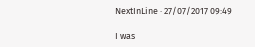NextInLine · 27/07/2017 09:49

I was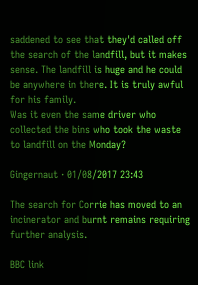saddened to see that they'd called off the search of the landfill, but it makes sense. The landfill is huge and he could be anywhere in there. It is truly awful for his family.
Was it even the same driver who collected the bins who took the waste to landfill on the Monday?

Gingernaut · 01/08/2017 23:43

The search for Corrie has moved to an incinerator and burnt remains requiring further analysis.

BBC link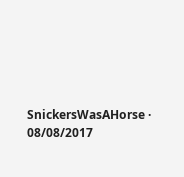SnickersWasAHorse · 08/08/2017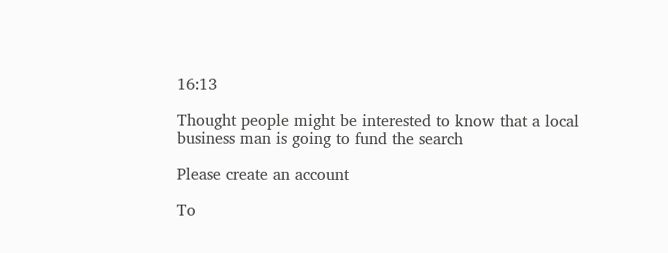16:13

Thought people might be interested to know that a local business man is going to fund the search

Please create an account

To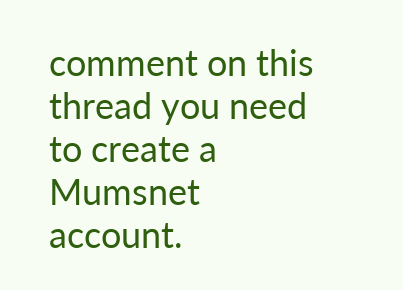comment on this thread you need to create a Mumsnet account.